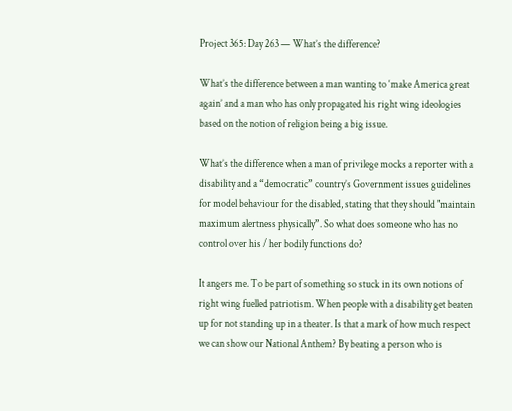Project 365: Day 263 — What’s the difference?

What’s the difference between a man wanting to ‘make America great again’ and a man who has only propagated his right wing ideologies based on the notion of religion being a big issue.

What’s the difference when a man of privilege mocks a reporter with a disability and a “democratic” country’s Government issues guidelines for model behaviour for the disabled, stating that they should "maintain maximum alertness physically”. So what does someone who has no control over his / her bodily functions do?

It angers me. To be part of something so stuck in its own notions of right wing fuelled patriotism. When people with a disability get beaten up for not standing up in a theater. Is that a mark of how much respect we can show our National Anthem? By beating a person who is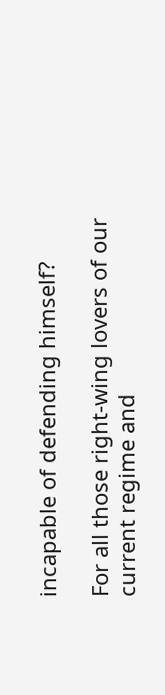incapable of defending himself?

For all those right-wing lovers of our current regime and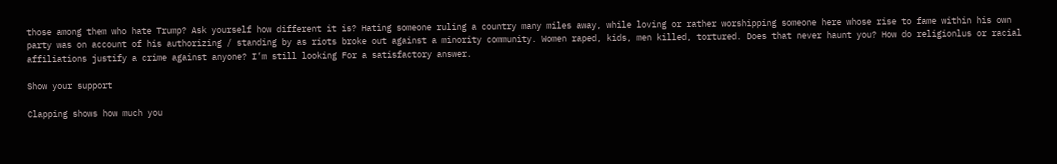those among them who hate Trump? Ask yourself how different it is? Hating someone ruling a country many miles away, while loving or rather worshipping someone here whose rise to fame within his own party was on account of his authorizing / standing by as riots broke out against a minority community. Women raped, kids, men killed, tortured. Does that never haunt you? How do religionlus or racial affiliations justify a crime against anyone? I’m still looking For a satisfactory answer.

Show your support

Clapping shows how much you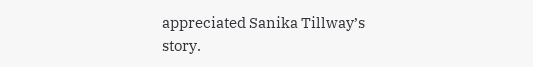appreciated Sanika Tillway’s story.